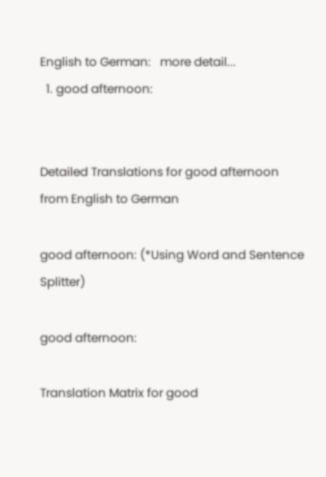English to German:   more detail...
  1. good afternoon:


Detailed Translations for good afternoon from English to German

good afternoon: (*Using Word and Sentence Splitter)

good afternoon:

Translation Matrix for good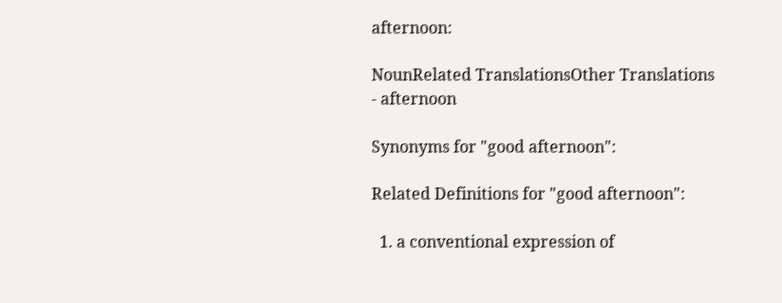afternoon:

NounRelated TranslationsOther Translations
- afternoon

Synonyms for "good afternoon":

Related Definitions for "good afternoon":

  1. a conventional expression of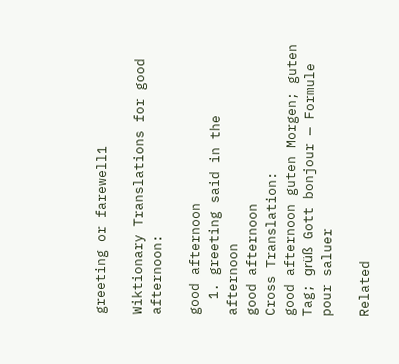greeting or farewell1

Wiktionary Translations for good afternoon:

good afternoon
  1. greeting said in the afternoon
good afternoon
Cross Translation:
good afternoon guten Morgen; guten Tag; grüß Gott bonjour — Formule pour saluer

Related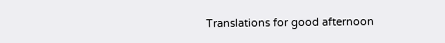Translations for good afternoon